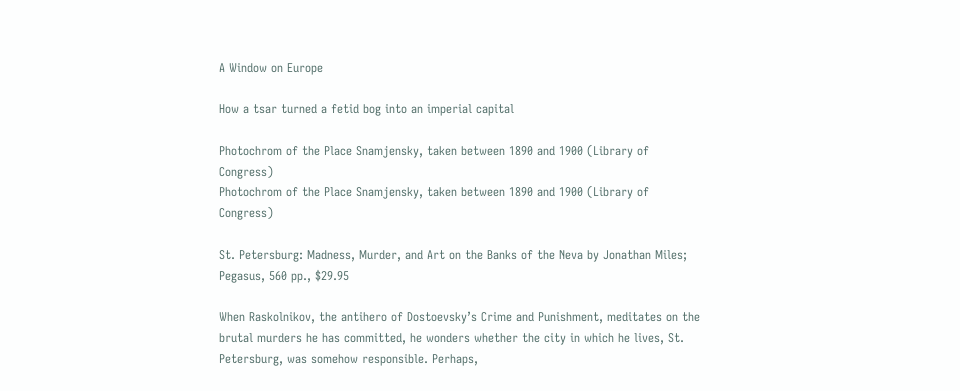A Window on Europe

How a tsar turned a fetid bog into an imperial capital

Photochrom of the Place Snamjensky, taken between 1890 and 1900 (Library of Congress)
Photochrom of the Place Snamjensky, taken between 1890 and 1900 (Library of Congress)

St. Petersburg: Madness, Murder, and Art on the Banks of the Neva by Jonathan Miles; Pegasus, 560 pp., $29.95

When Raskolnikov, the antihero of Dostoevsky’s Crime and Punishment, meditates on the brutal murders he has committed, he wonders whether the city in which he lives, St. Petersburg, was somehow responsible. Perhaps,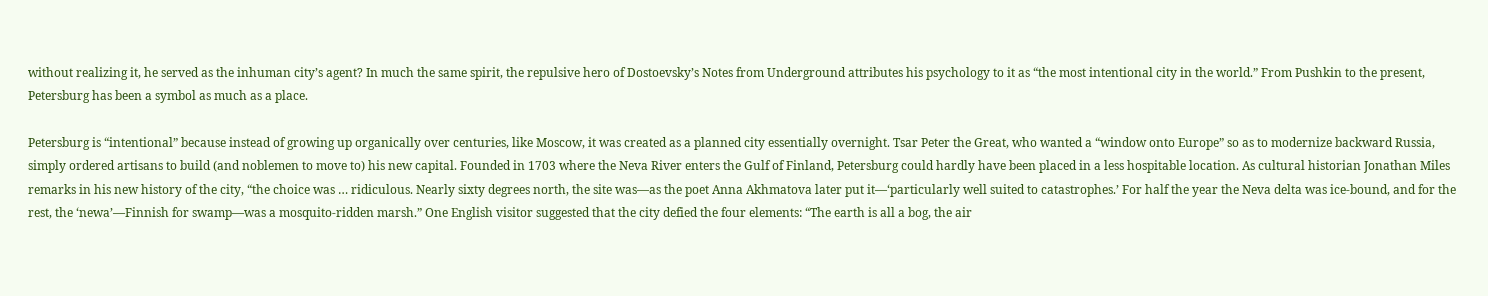without realizing it, he served as the inhuman city’s agent? In much the same spirit, the repulsive hero of Dostoevsky’s Notes from Underground attributes his psychology to it as “the most intentional city in the world.” From Pushkin to the present, Petersburg has been a symbol as much as a place.

Petersburg is “intentional” because instead of growing up organically over centuries, like Moscow, it was created as a planned city essentially overnight. Tsar Peter the Great, who wanted a “window onto Europe” so as to modernize backward Russia, simply ordered artisans to build (and noblemen to move to) his new capital. Founded in 1703 where the Neva River enters the Gulf of Finland, Petersburg could hardly have been placed in a less hospitable location. As cultural historian Jonathan Miles remarks in his new history of the city, “the choice was … ridiculous. Nearly sixty degrees north, the site was—as the poet Anna Akhmatova later put it—‘particularly well suited to catastrophes.’ For half the year the Neva delta was ice-bound, and for the rest, the ‘newa’—Finnish for swamp—was a mosquito-ridden marsh.” One English visitor suggested that the city defied the four elements: “The earth is all a bog, the air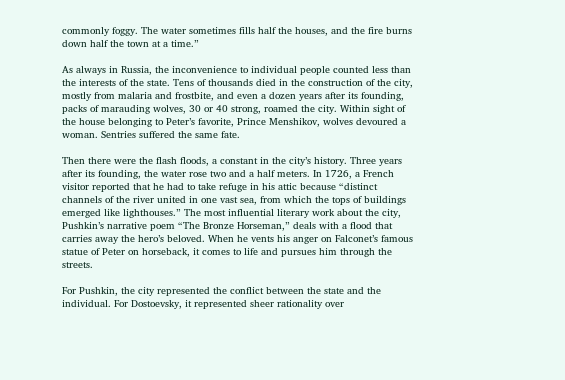commonly foggy. The water sometimes fills half the houses, and the fire burns down half the town at a time.”

As always in Russia, the inconvenience to individual people counted less than the interests of the state. Tens of thousands died in the construction of the city, mostly from malaria and frostbite, and even a dozen years after its founding, packs of marauding wolves, 30 or 40 strong, roamed the city. Within sight of the house belonging to Peter’s favorite, Prince Menshikov, wolves devoured a woman. Sentries suffered the same fate.

Then there were the flash floods, a constant in the city’s history. Three years after its founding, the water rose two and a half meters. In 1726, a French visitor reported that he had to take refuge in his attic because “distinct channels of the river united in one vast sea, from which the tops of buildings emerged like lighthouses.” The most influential literary work about the city, Pushkin’s narrative poem “The Bronze Horseman,” deals with a flood that carries away the hero’s beloved. When he vents his anger on Falconet’s famous statue of Peter on horseback, it comes to life and pursues him through the streets.

For Pushkin, the city represented the conflict between the state and the individual. For Dostoevsky, it represented sheer rationality over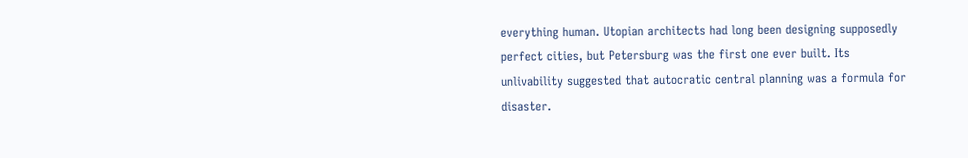everything human. Utopian architects had long been designing supposedly perfect cities, but Petersburg was the first one ever built. Its unlivability suggested that autocratic central planning was a formula for disaster.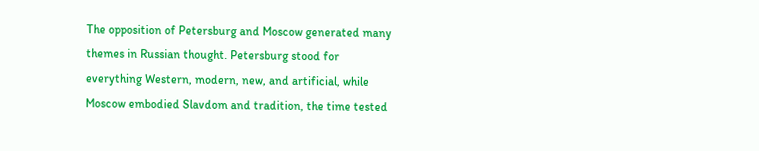The opposition of Petersburg and Moscow generated many themes in Russian thought. Petersburg stood for everything Western, modern, new, and artificial, while Moscow embodied Slavdom and tradition, the time tested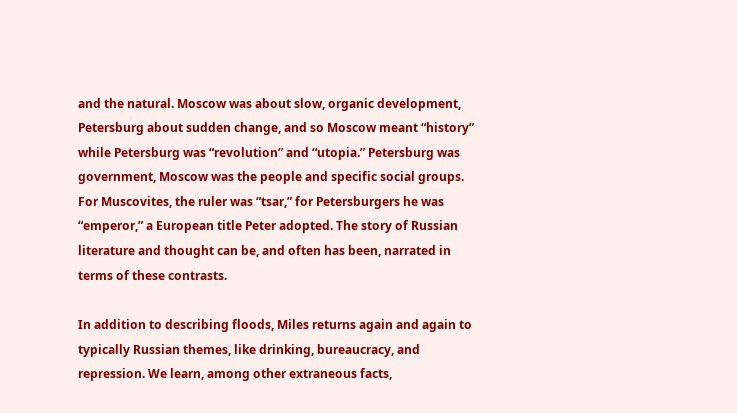and the natural. Moscow was about slow, organic development, Petersburg about sudden change, and so Moscow meant “history” while Petersburg was “revolution” and “utopia.” Petersburg was government, Moscow was the people and specific social groups. For Muscovites, the ruler was “tsar,” for Petersburgers he was “emperor,” a European title Peter adopted. The story of Russian literature and thought can be, and often has been, narrated in terms of these contrasts.

In addition to describing floods, Miles returns again and again to typically Russian themes, like drinking, bureaucracy, and repression. We learn, among other extraneous facts,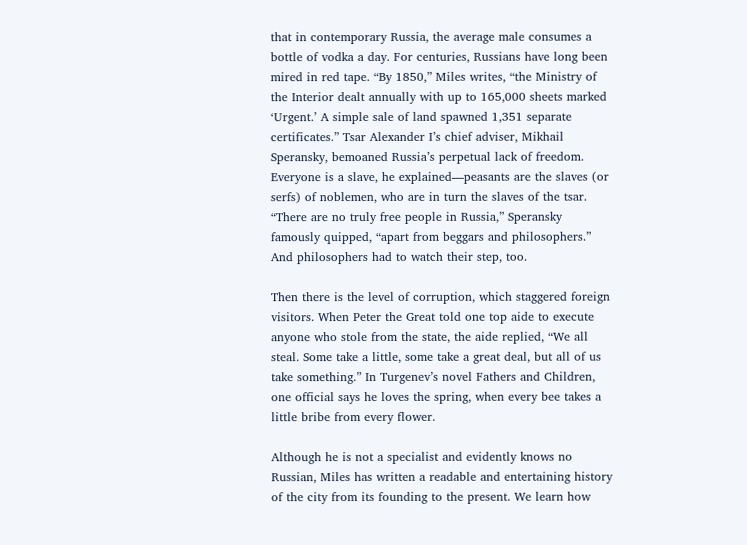that in contemporary Russia, the average male consumes a bottle of vodka a day. For centuries, Russians have long been mired in red tape. “By 1850,” Miles writes, “the Ministry of the Interior dealt annually with up to 165,000 sheets marked ‘Urgent.’ A simple sale of land spawned 1,351 separate certificates.” Tsar Alexander I’s chief adviser, Mikhail Speransky, bemoaned Russia’s perpetual lack of freedom. Everyone is a slave, he explained—peasants are the slaves (or serfs) of noblemen, who are in turn the slaves of the tsar. “There are no truly free people in Russia,” Speransky famously quipped, “apart from beggars and philosophers.” And philosophers had to watch their step, too.

Then there is the level of corruption, which staggered foreign visitors. When Peter the Great told one top aide to execute anyone who stole from the state, the aide replied, “We all steal. Some take a little, some take a great deal, but all of us take something.” In Turgenev’s novel Fathers and Children, one official says he loves the spring, when every bee takes a little bribe from every flower.

Although he is not a specialist and evidently knows no Russian, Miles has written a readable and entertaining history of the city from its founding to the present. We learn how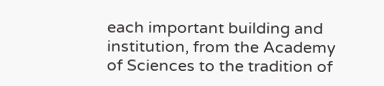each important building and institution, from the Academy of Sciences to the tradition of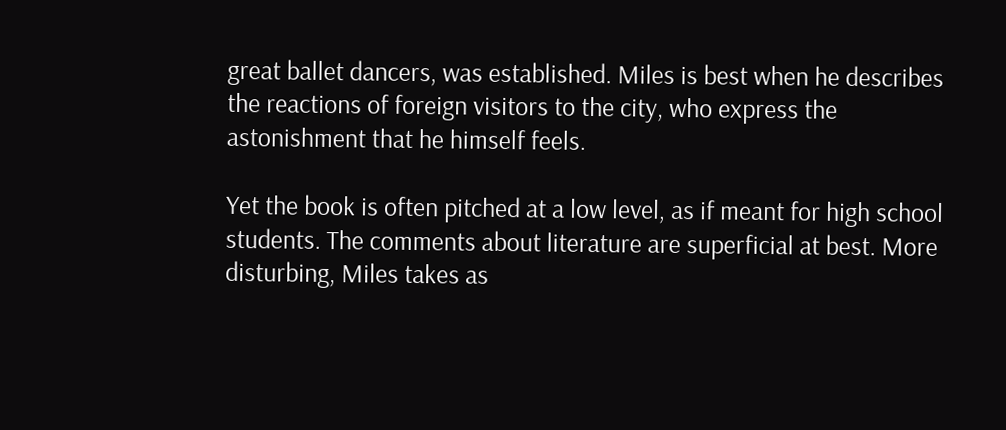great ballet dancers, was established. Miles is best when he describes the reactions of foreign visitors to the city, who express the astonishment that he himself feels.

Yet the book is often pitched at a low level, as if meant for high school students. The comments about literature are superficial at best. More disturbing, Miles takes as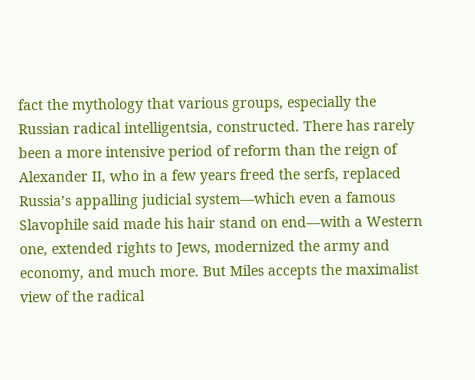fact the mythology that various groups, especially the Russian radical intelligentsia, constructed. There has rarely been a more intensive period of reform than the reign of Alexander II, who in a few years freed the serfs, replaced Russia’s appalling judicial system—which even a famous Slavophile said made his hair stand on end—with a Western one, extended rights to Jews, modernized the army and economy, and much more. But Miles accepts the maximalist view of the radical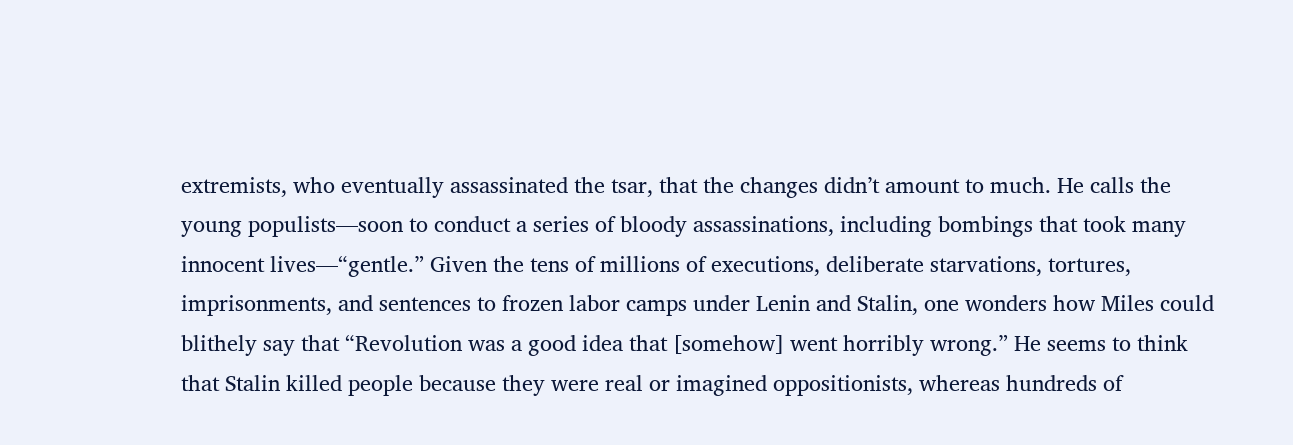extremists, who eventually assassinated the tsar, that the changes didn’t amount to much. He calls the young populists—soon to conduct a series of bloody assassinations, including bombings that took many innocent lives—“gentle.” Given the tens of millions of executions, deliberate starvations, tortures, imprisonments, and sentences to frozen labor camps under Lenin and Stalin, one wonders how Miles could blithely say that “Revolution was a good idea that [somehow] went horribly wrong.” He seems to think that Stalin killed people because they were real or imagined oppositionists, whereas hundreds of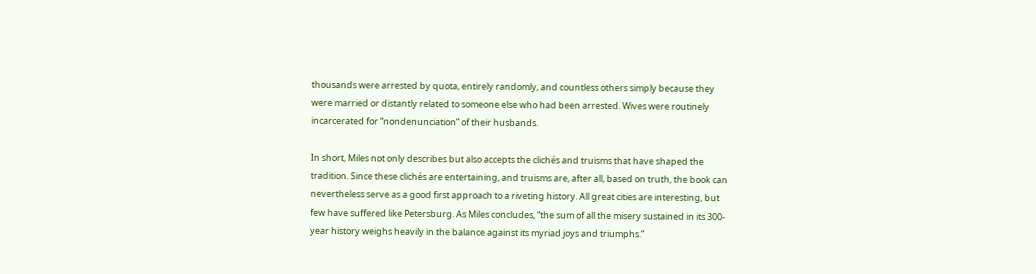thousands were arrested by quota, entirely randomly, and countless others simply because they were married or distantly related to someone else who had been arrested. Wives were routinely incarcerated for “nondenunciation” of their husbands.

In short, Miles not only describes but also accepts the clichés and truisms that have shaped the tradition. Since these clichés are entertaining, and truisms are, after all, based on truth, the book can nevertheless serve as a good first approach to a riveting history. All great cities are interesting, but few have suffered like Petersburg. As Miles concludes, “the sum of all the misery sustained in its 300-year history weighs heavily in the balance against its myriad joys and triumphs.”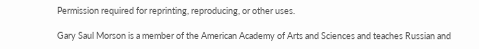Permission required for reprinting, reproducing, or other uses.

Gary Saul Morson is a member of the American Academy of Arts and Sciences and teaches Russian and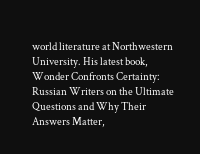world literature at Northwestern University. His latest book, Wonder Confronts Certainty: Russian Writers on the Ultimate Questions and Why Their Answers Matter,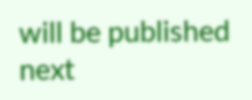will be published next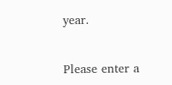year.


Please enter a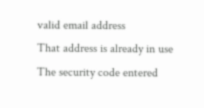valid email address
That address is already in use
The security code entered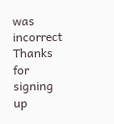was incorrect
Thanks for signing up